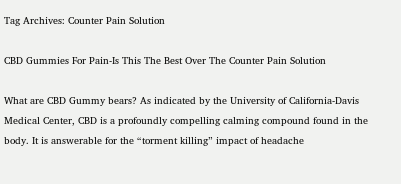Tag Archives: Counter Pain Solution

CBD Gummies For Pain-Is This The Best Over The Counter Pain Solution

What are CBD Gummy bears? As indicated by the University of California-Davis Medical Center, CBD is a profoundly compelling calming compound found in the body. It is answerable for the “torment killing” impact of headache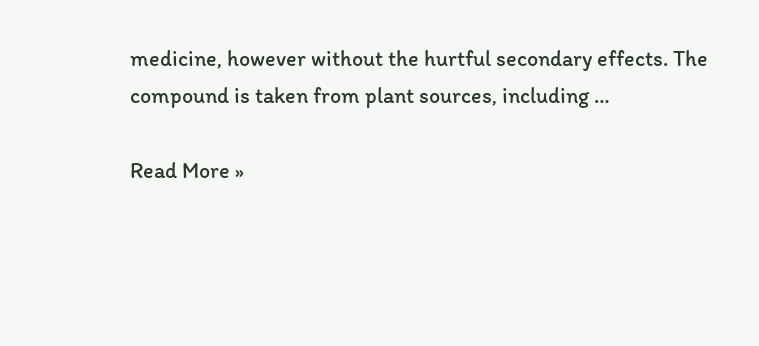medicine, however without the hurtful secondary effects. The compound is taken from plant sources, including …

Read More »